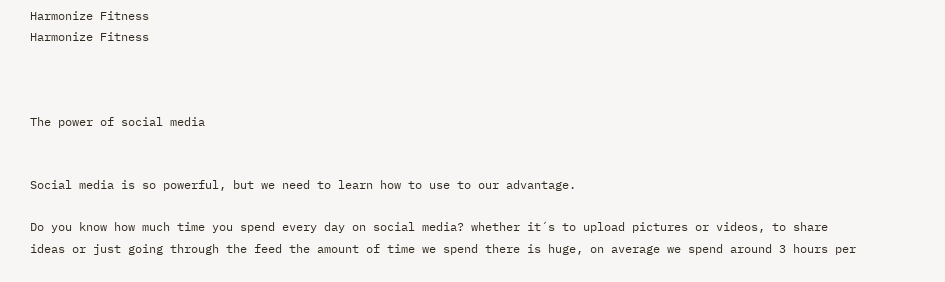Harmonize Fitness
Harmonize Fitness



The power of social media


Social media is so powerful, but we need to learn how to use to our advantage.

Do you know how much time you spend every day on social media? whether it´s to upload pictures or videos, to share ideas or just going through the feed the amount of time we spend there is huge, on average we spend around 3 hours per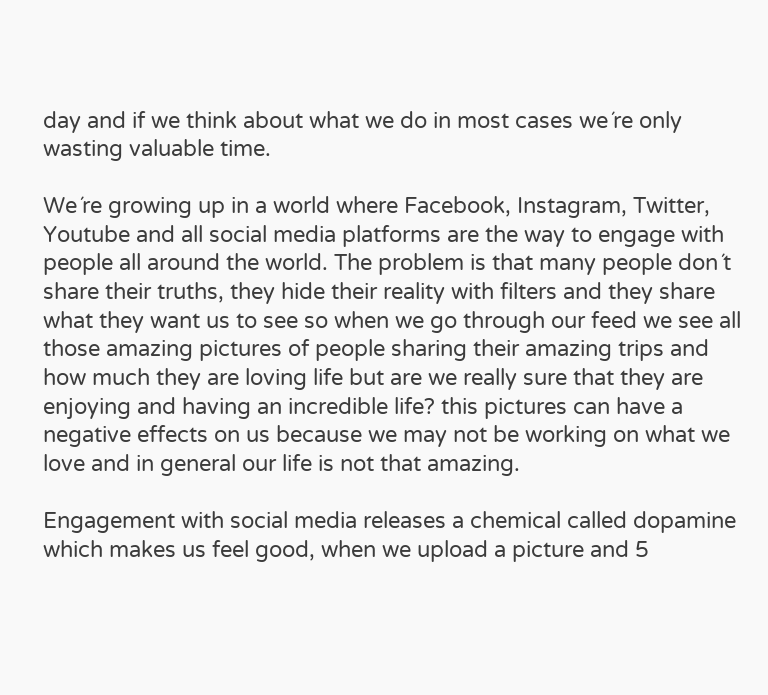day and if we think about what we do in most cases we´re only wasting valuable time.

We´re growing up in a world where Facebook, Instagram, Twitter, Youtube and all social media platforms are the way to engage with people all around the world. The problem is that many people don´t share their truths, they hide their reality with filters and they share what they want us to see so when we go through our feed we see all those amazing pictures of people sharing their amazing trips and how much they are loving life but are we really sure that they are enjoying and having an incredible life? this pictures can have a negative effects on us because we may not be working on what we love and in general our life is not that amazing.

Engagement with social media releases a chemical called dopamine which makes us feel good, when we upload a picture and 5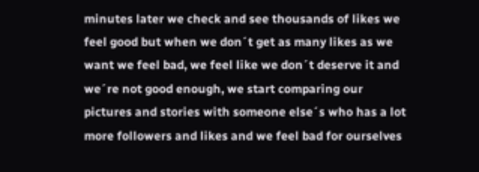minutes later we check and see thousands of likes we feel good but when we don´t get as many likes as we want we feel bad, we feel like we don´t deserve it and we´re not good enough, we start comparing our pictures and stories with someone else´s who has a lot more followers and likes and we feel bad for ourselves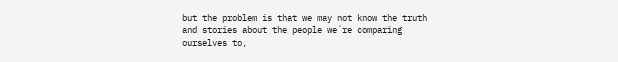but the problem is that we may not know the truth and stories about the people we´re comparing ourselves to,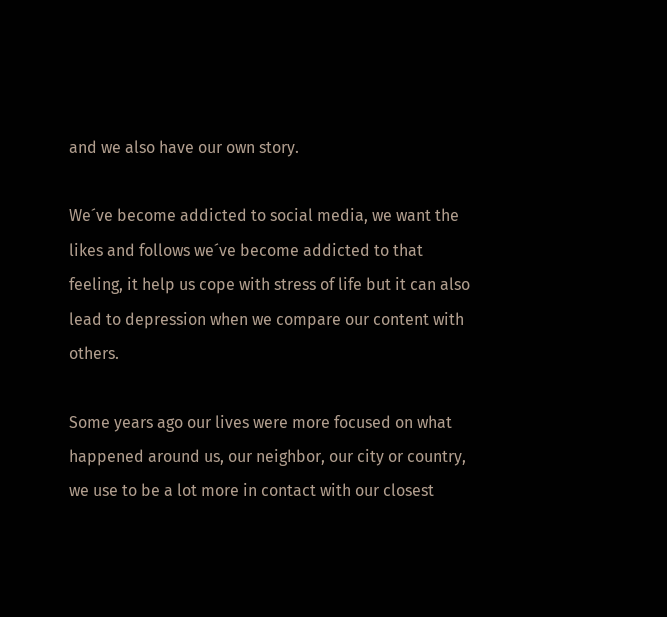and we also have our own story.

We´ve become addicted to social media, we want the likes and follows we´ve become addicted to that feeling, it help us cope with stress of life but it can also lead to depression when we compare our content with others.

Some years ago our lives were more focused on what happened around us, our neighbor, our city or country, we use to be a lot more in contact with our closest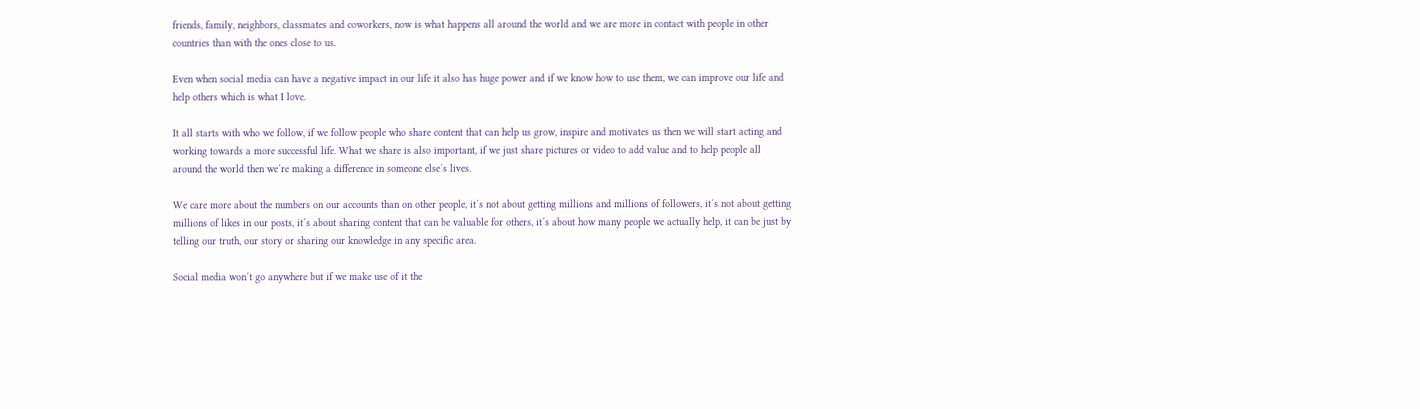friends, family, neighbors, classmates and coworkers, now is what happens all around the world and we are more in contact with people in other countries than with the ones close to us.

Even when social media can have a negative impact in our life it also has huge power and if we know how to use them, we can improve our life and help others which is what I love.

It all starts with who we follow, if we follow people who share content that can help us grow, inspire and motivates us then we will start acting and working towards a more successful life. What we share is also important, if we just share pictures or video to add value and to help people all around the world then we´re making a difference in someone else´s lives.

We care more about the numbers on our accounts than on other people, it´s not about getting millions and millions of followers, it´s not about getting millions of likes in our posts, it´s about sharing content that can be valuable for others, it´s about how many people we actually help, it can be just by telling our truth, our story or sharing our knowledge in any specific area.

Social media won´t go anywhere but if we make use of it the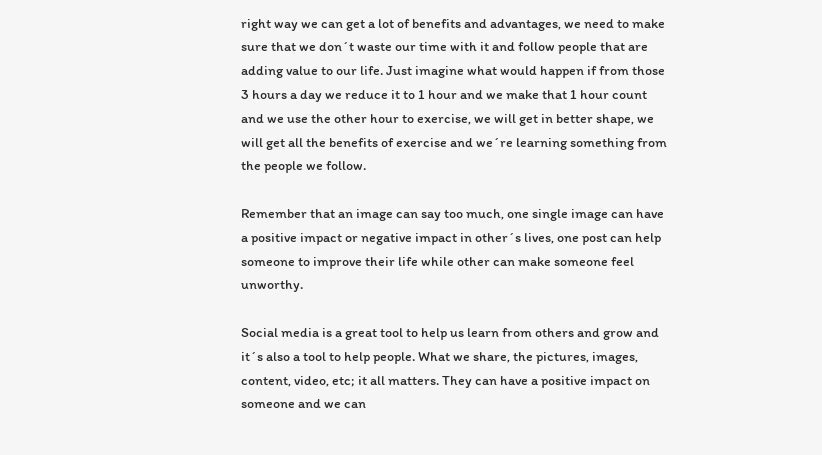right way we can get a lot of benefits and advantages, we need to make sure that we don´t waste our time with it and follow people that are adding value to our life. Just imagine what would happen if from those 3 hours a day we reduce it to 1 hour and we make that 1 hour count and we use the other hour to exercise, we will get in better shape, we will get all the benefits of exercise and we´re learning something from the people we follow.

Remember that an image can say too much, one single image can have a positive impact or negative impact in other´s lives, one post can help someone to improve their life while other can make someone feel unworthy.

Social media is a great tool to help us learn from others and grow and it´s also a tool to help people. What we share, the pictures, images, content, video, etc; it all matters. They can have a positive impact on someone and we can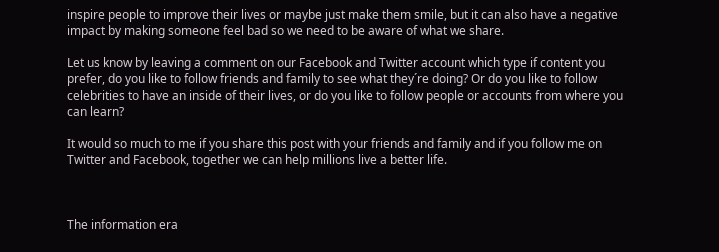inspire people to improve their lives or maybe just make them smile, but it can also have a negative impact by making someone feel bad so we need to be aware of what we share.

Let us know by leaving a comment on our Facebook and Twitter account which type if content you prefer, do you like to follow friends and family to see what they´re doing? Or do you like to follow celebrities to have an inside of their lives, or do you like to follow people or accounts from where you can learn?

It would so much to me if you share this post with your friends and family and if you follow me on Twitter and Facebook, together we can help millions live a better life.



The information era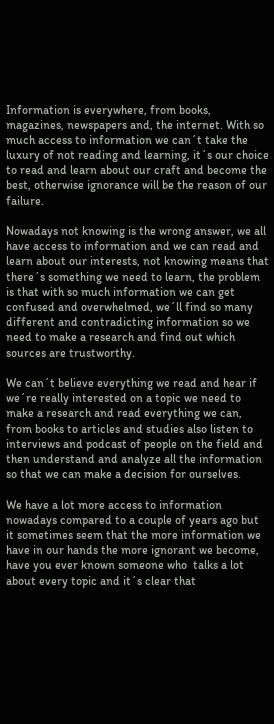Information is everywhere, from books, magazines, newspapers and, the internet. With so much access to information we can´t take the luxury of not reading and learning, it´s our choice to read and learn about our craft and become the best, otherwise ignorance will be the reason of our failure.

Nowadays not knowing is the wrong answer, we all have access to information and we can read and learn about our interests, not knowing means that there´s something we need to learn, the problem is that with so much information we can get confused and overwhelmed, we´ll find so many different and contradicting information so we need to make a research and find out which sources are trustworthy.

We can´t believe everything we read and hear if we´re really interested on a topic we need to make a research and read everything we can, from books to articles and studies also listen to interviews and podcast of people on the field and then understand and analyze all the information so that we can make a decision for ourselves.

We have a lot more access to information nowadays compared to a couple of years ago but it sometimes seem that the more information we have in our hands the more ignorant we become, have you ever known someone who  talks a lot about every topic and it´s clear that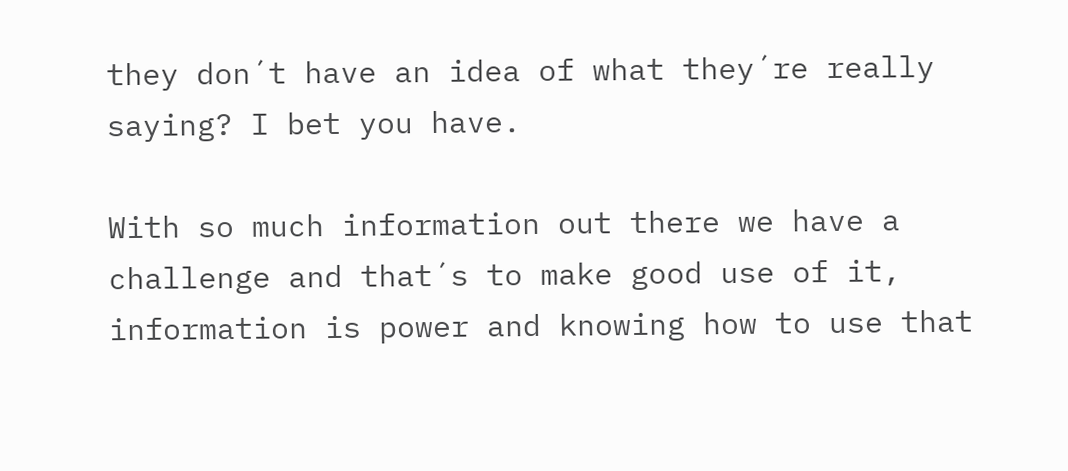they don´t have an idea of what they´re really saying? I bet you have.

With so much information out there we have a challenge and that´s to make good use of it, information is power and knowing how to use that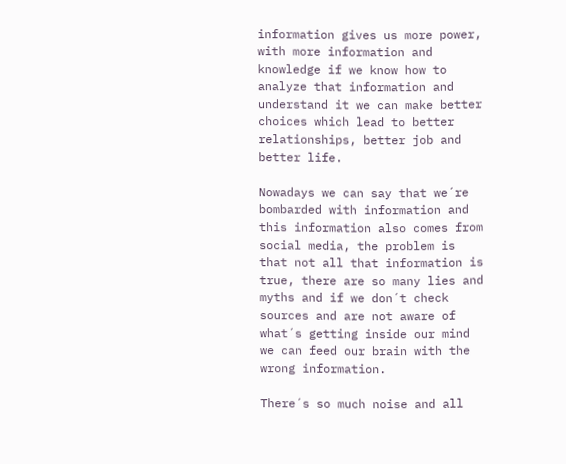information gives us more power, with more information and knowledge if we know how to analyze that information and understand it we can make better choices which lead to better relationships, better job and better life.

Nowadays we can say that we´re bombarded with information and this information also comes from social media, the problem is that not all that information is true, there are so many lies and myths and if we don´t check sources and are not aware of what´s getting inside our mind we can feed our brain with the wrong information.

There´s so much noise and all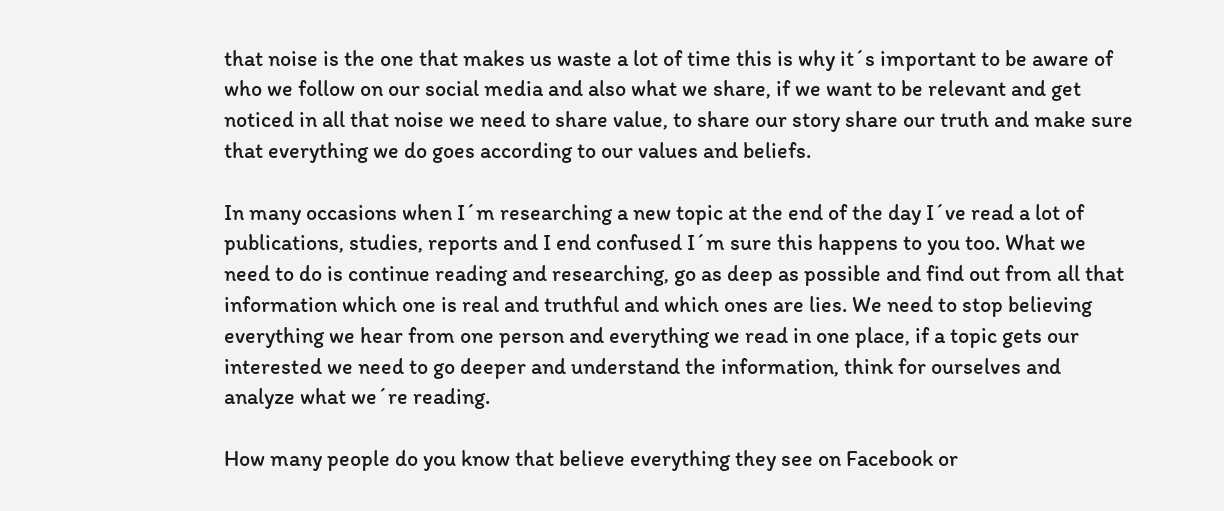that noise is the one that makes us waste a lot of time this is why it´s important to be aware of who we follow on our social media and also what we share, if we want to be relevant and get noticed in all that noise we need to share value, to share our story share our truth and make sure that everything we do goes according to our values and beliefs.

In many occasions when I´m researching a new topic at the end of the day I´ve read a lot of publications, studies, reports and I end confused I´m sure this happens to you too. What we need to do is continue reading and researching, go as deep as possible and find out from all that information which one is real and truthful and which ones are lies. We need to stop believing everything we hear from one person and everything we read in one place, if a topic gets our interested we need to go deeper and understand the information, think for ourselves and analyze what we´re reading.

How many people do you know that believe everything they see on Facebook or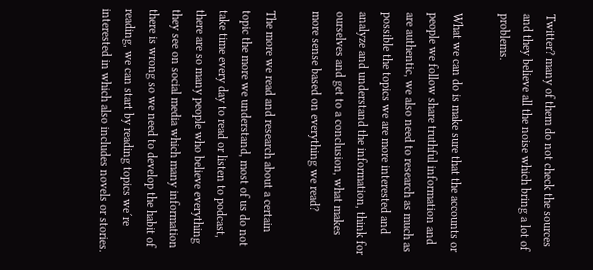Twitter? many of them do not check the sources and they believe all the noise which bring a lot of problems.

What we can do is make sure that the accounts or people we follow share truthful information and are authentic, we also need to research as much as possible the topics we are more interested and analyze and understand the information, think for ourselves and get to a conclusion, what makes more sense based on everything we read?

The more we read and research about a certain topic the more we understand, most of us do not take time every day to read or listen to podcast, there are so many people who believe everything they see on social media which many information there is wrong so we need to develop the habit of reading, we can start by reading topics we´re interested in which also includes novels or stories.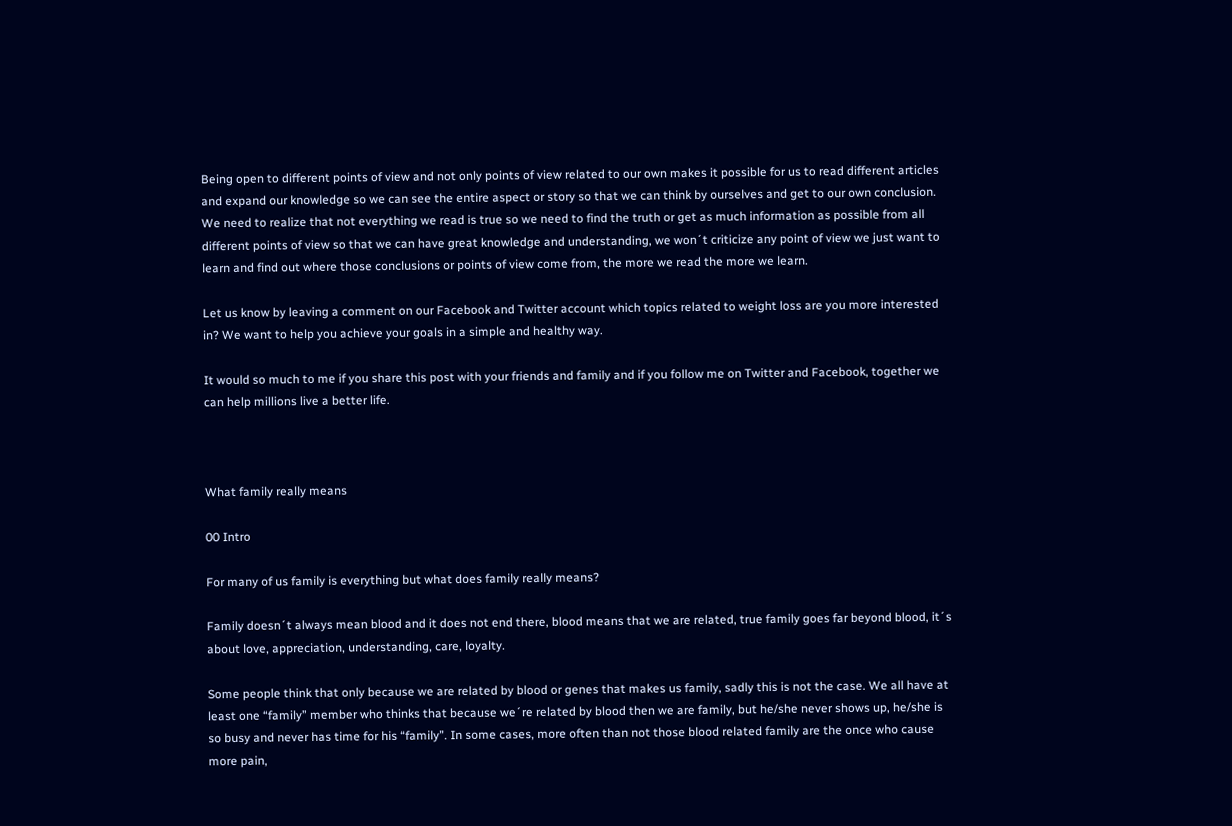Being open to different points of view and not only points of view related to our own makes it possible for us to read different articles and expand our knowledge so we can see the entire aspect or story so that we can think by ourselves and get to our own conclusion. We need to realize that not everything we read is true so we need to find the truth or get as much information as possible from all different points of view so that we can have great knowledge and understanding, we won´t criticize any point of view we just want to learn and find out where those conclusions or points of view come from, the more we read the more we learn.

Let us know by leaving a comment on our Facebook and Twitter account which topics related to weight loss are you more interested in? We want to help you achieve your goals in a simple and healthy way.

It would so much to me if you share this post with your friends and family and if you follow me on Twitter and Facebook, together we can help millions live a better life.



What family really means

00 Intro

For many of us family is everything but what does family really means?

Family doesn´t always mean blood and it does not end there, blood means that we are related, true family goes far beyond blood, it´s about love, appreciation, understanding, care, loyalty.

Some people think that only because we are related by blood or genes that makes us family, sadly this is not the case. We all have at least one “family” member who thinks that because we´re related by blood then we are family, but he/she never shows up, he/she is so busy and never has time for his “family”. In some cases, more often than not those blood related family are the once who cause more pain,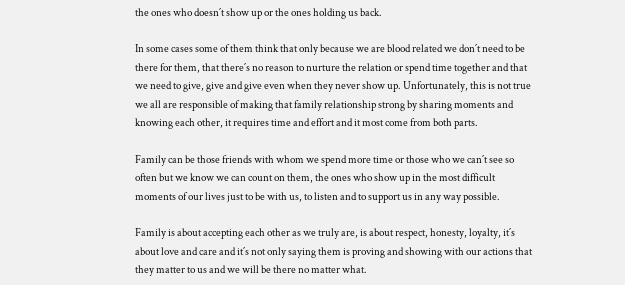the ones who doesn´t show up or the ones holding us back.

In some cases some of them think that only because we are blood related we don´t need to be there for them, that there´s no reason to nurture the relation or spend time together and that we need to give, give and give even when they never show up. Unfortunately, this is not true we all are responsible of making that family relationship strong by sharing moments and knowing each other, it requires time and effort and it most come from both parts.

Family can be those friends with whom we spend more time or those who we can´t see so often but we know we can count on them, the ones who show up in the most difficult moments of our lives just to be with us, to listen and to support us in any way possible.

Family is about accepting each other as we truly are, is about respect, honesty, loyalty, it´s about love and care and it´s not only saying them is proving and showing with our actions that they matter to us and we will be there no matter what.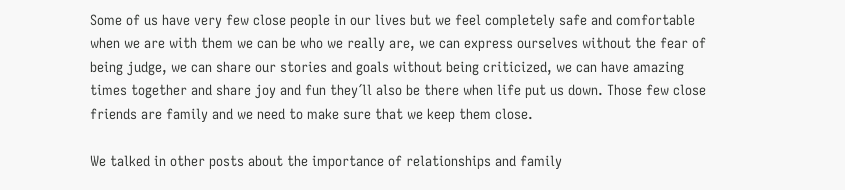Some of us have very few close people in our lives but we feel completely safe and comfortable when we are with them we can be who we really are, we can express ourselves without the fear of being judge, we can share our stories and goals without being criticized, we can have amazing times together and share joy and fun they´ll also be there when life put us down. Those few close friends are family and we need to make sure that we keep them close.

We talked in other posts about the importance of relationships and family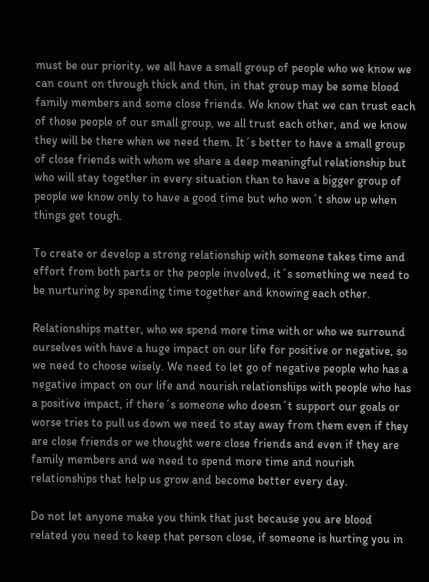must be our priority, we all have a small group of people who we know we can count on through thick and thin, in that group may be some blood family members and some close friends. We know that we can trust each of those people of our small group, we all trust each other, and we know they will be there when we need them. It´s better to have a small group of close friends with whom we share a deep meaningful relationship but who will stay together in every situation than to have a bigger group of people we know only to have a good time but who won´t show up when things get tough.

To create or develop a strong relationship with someone takes time and effort from both parts or the people involved, it´s something we need to be nurturing by spending time together and knowing each other.

Relationships matter, who we spend more time with or who we surround ourselves with have a huge impact on our life for positive or negative, so we need to choose wisely. We need to let go of negative people who has a negative impact on our life and nourish relationships with people who has a positive impact, if there´s someone who doesn´t support our goals or worse tries to pull us down we need to stay away from them even if they are close friends or we thought were close friends and even if they are family members and we need to spend more time and nourish relationships that help us grow and become better every day.

Do not let anyone make you think that just because you are blood related you need to keep that person close, if someone is hurting you in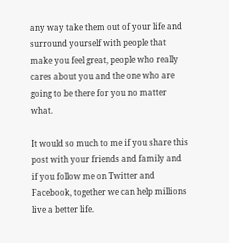any way take them out of your life and surround yourself with people that make you feel great, people who really cares about you and the one who are going to be there for you no matter what.

It would so much to me if you share this post with your friends and family and if you follow me on Twitter and Facebook, together we can help millions live a better life.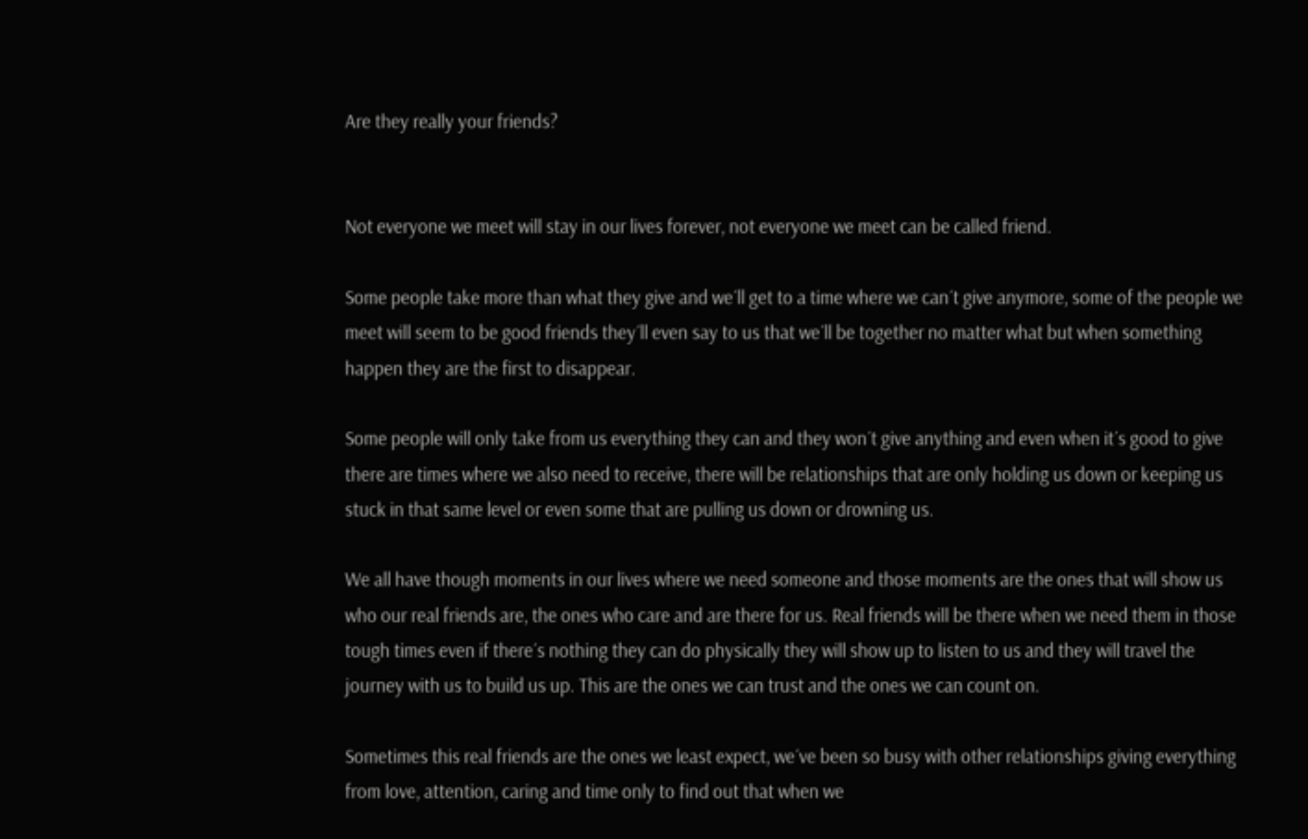Are they really your friends?


Not everyone we meet will stay in our lives forever, not everyone we meet can be called friend.

Some people take more than what they give and we´ll get to a time where we can´t give anymore, some of the people we meet will seem to be good friends they´ll even say to us that we´ll be together no matter what but when something happen they are the first to disappear.

Some people will only take from us everything they can and they won´t give anything and even when it´s good to give there are times where we also need to receive, there will be relationships that are only holding us down or keeping us stuck in that same level or even some that are pulling us down or drowning us.

We all have though moments in our lives where we need someone and those moments are the ones that will show us who our real friends are, the ones who care and are there for us. Real friends will be there when we need them in those tough times even if there´s nothing they can do physically they will show up to listen to us and they will travel the journey with us to build us up. This are the ones we can trust and the ones we can count on.

Sometimes this real friends are the ones we least expect, we´ve been so busy with other relationships giving everything from love, attention, caring and time only to find out that when we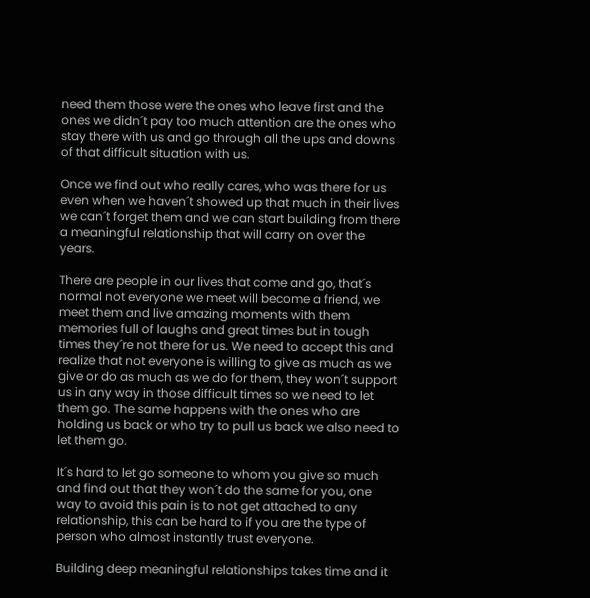need them those were the ones who leave first and the ones we didn´t pay too much attention are the ones who stay there with us and go through all the ups and downs of that difficult situation with us.

Once we find out who really cares, who was there for us even when we haven´t showed up that much in their lives we can´t forget them and we can start building from there a meaningful relationship that will carry on over the years.

There are people in our lives that come and go, that´s normal not everyone we meet will become a friend, we meet them and live amazing moments with them memories full of laughs and great times but in tough times they´re not there for us. We need to accept this and realize that not everyone is willing to give as much as we give or do as much as we do for them, they won´t support us in any way in those difficult times so we need to let them go. The same happens with the ones who are holding us back or who try to pull us back we also need to let them go.

It´s hard to let go someone to whom you give so much and find out that they won´t do the same for you, one way to avoid this pain is to not get attached to any relationship, this can be hard to if you are the type of person who almost instantly trust everyone.

Building deep meaningful relationships takes time and it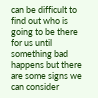can be difficult to find out who is going to be there for us until something bad happens but there are some signs we can consider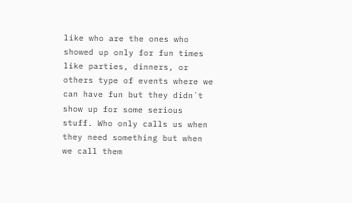like who are the ones who showed up only for fun times like parties, dinners, or others type of events where we can have fun but they didn´t show up for some serious stuff. Who only calls us when they need something but when we call them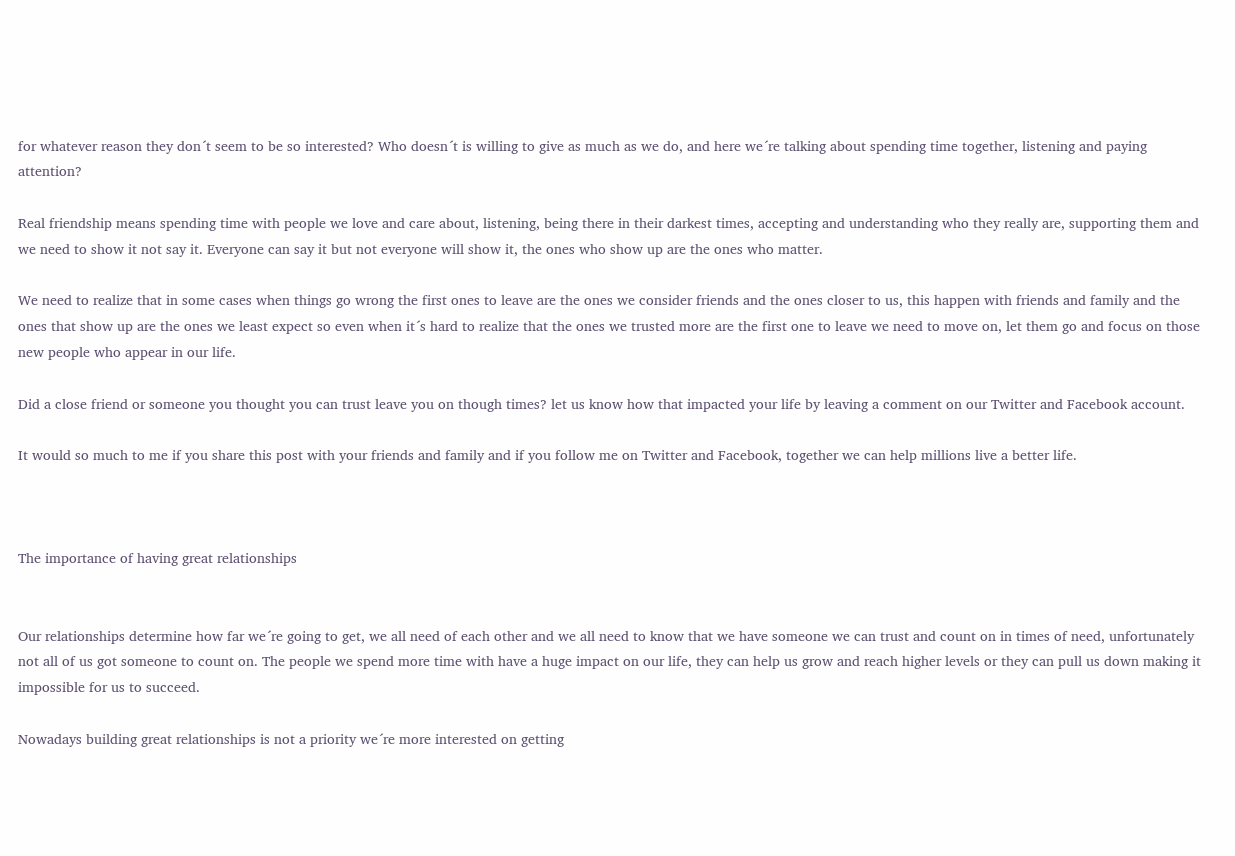for whatever reason they don´t seem to be so interested? Who doesn´t is willing to give as much as we do, and here we´re talking about spending time together, listening and paying attention?

Real friendship means spending time with people we love and care about, listening, being there in their darkest times, accepting and understanding who they really are, supporting them and we need to show it not say it. Everyone can say it but not everyone will show it, the ones who show up are the ones who matter.

We need to realize that in some cases when things go wrong the first ones to leave are the ones we consider friends and the ones closer to us, this happen with friends and family and the ones that show up are the ones we least expect so even when it´s hard to realize that the ones we trusted more are the first one to leave we need to move on, let them go and focus on those new people who appear in our life.

Did a close friend or someone you thought you can trust leave you on though times? let us know how that impacted your life by leaving a comment on our Twitter and Facebook account.

It would so much to me if you share this post with your friends and family and if you follow me on Twitter and Facebook, together we can help millions live a better life.



The importance of having great relationships


Our relationships determine how far we´re going to get, we all need of each other and we all need to know that we have someone we can trust and count on in times of need, unfortunately not all of us got someone to count on. The people we spend more time with have a huge impact on our life, they can help us grow and reach higher levels or they can pull us down making it impossible for us to succeed.

Nowadays building great relationships is not a priority we´re more interested on getting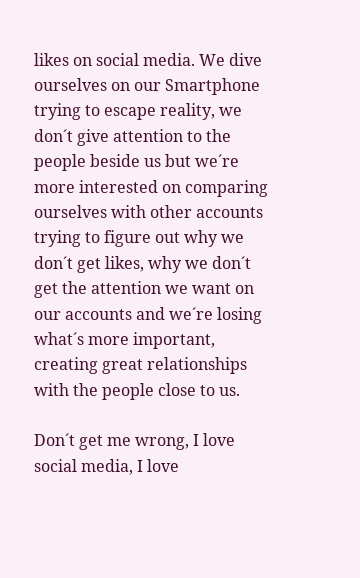likes on social media. We dive ourselves on our Smartphone trying to escape reality, we don´t give attention to the people beside us but we´re more interested on comparing ourselves with other accounts trying to figure out why we don´t get likes, why we don´t get the attention we want on our accounts and we´re losing what´s more important, creating great relationships with the people close to us.

Don´t get me wrong, I love social media, I love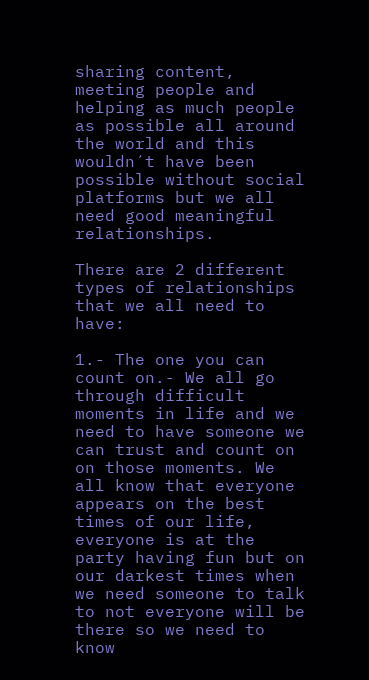sharing content, meeting people and helping as much people as possible all around the world and this wouldn´t have been possible without social platforms but we all need good meaningful relationships.

There are 2 different types of relationships that we all need to have:

1.- The one you can count on.- We all go through difficult moments in life and we need to have someone we can trust and count on on those moments. We all know that everyone appears on the best times of our life, everyone is at the party having fun but on our darkest times when we need someone to talk to not everyone will be there so we need to know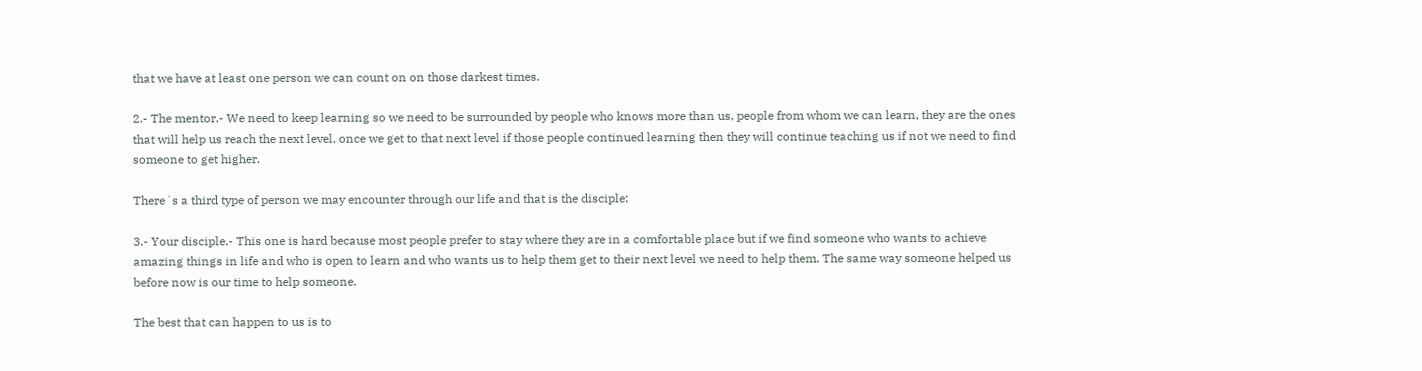that we have at least one person we can count on on those darkest times.

2.- The mentor.- We need to keep learning so we need to be surrounded by people who knows more than us, people from whom we can learn, they are the ones that will help us reach the next level, once we get to that next level if those people continued learning then they will continue teaching us if not we need to find someone to get higher.

There´s a third type of person we may encounter through our life and that is the disciple:

3.- Your disciple.- This one is hard because most people prefer to stay where they are in a comfortable place but if we find someone who wants to achieve amazing things in life and who is open to learn and who wants us to help them get to their next level we need to help them. The same way someone helped us before now is our time to help someone.

The best that can happen to us is to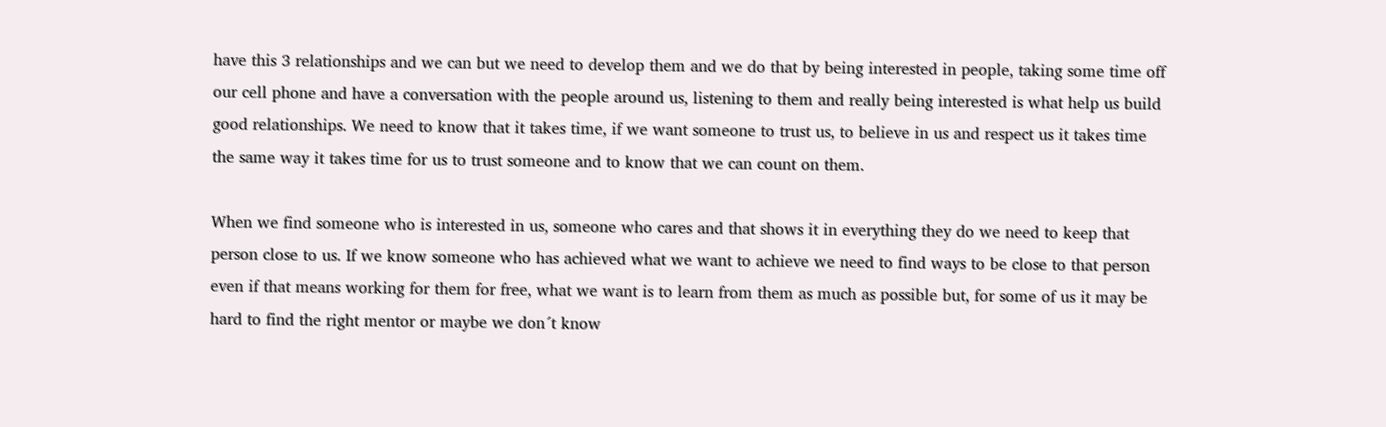have this 3 relationships and we can but we need to develop them and we do that by being interested in people, taking some time off our cell phone and have a conversation with the people around us, listening to them and really being interested is what help us build good relationships. We need to know that it takes time, if we want someone to trust us, to believe in us and respect us it takes time the same way it takes time for us to trust someone and to know that we can count on them.

When we find someone who is interested in us, someone who cares and that shows it in everything they do we need to keep that person close to us. If we know someone who has achieved what we want to achieve we need to find ways to be close to that person even if that means working for them for free, what we want is to learn from them as much as possible but, for some of us it may be hard to find the right mentor or maybe we don´t know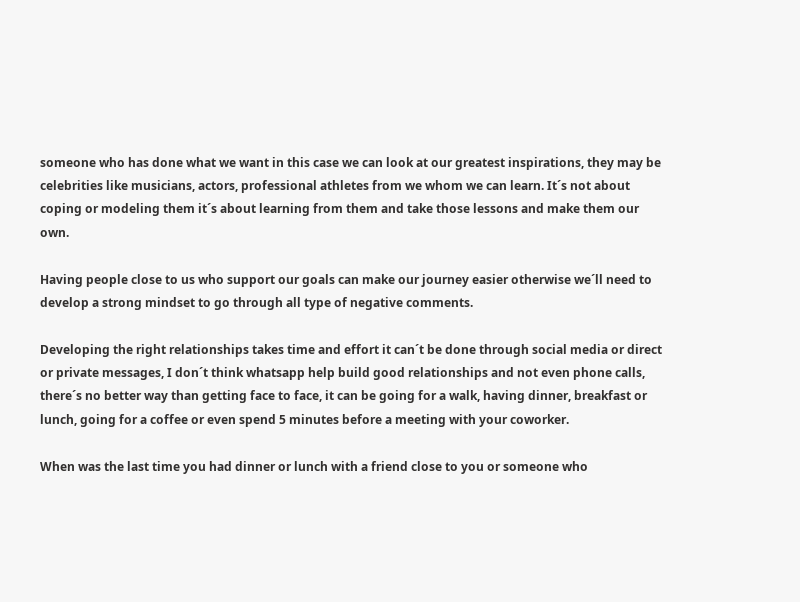someone who has done what we want in this case we can look at our greatest inspirations, they may be celebrities like musicians, actors, professional athletes from we whom we can learn. It´s not about coping or modeling them it´s about learning from them and take those lessons and make them our own.

Having people close to us who support our goals can make our journey easier otherwise we´ll need to develop a strong mindset to go through all type of negative comments.

Developing the right relationships takes time and effort it can´t be done through social media or direct or private messages, I don´t think whatsapp help build good relationships and not even phone calls, there´s no better way than getting face to face, it can be going for a walk, having dinner, breakfast or lunch, going for a coffee or even spend 5 minutes before a meeting with your coworker.

When was the last time you had dinner or lunch with a friend close to you or someone who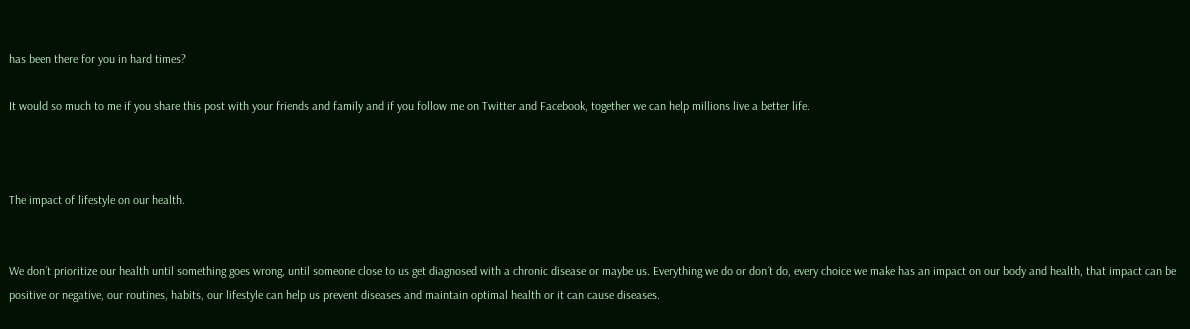has been there for you in hard times?

It would so much to me if you share this post with your friends and family and if you follow me on Twitter and Facebook, together we can help millions live a better life.



The impact of lifestyle on our health.


We don´t prioritize our health until something goes wrong, until someone close to us get diagnosed with a chronic disease or maybe us. Everything we do or don´t do, every choice we make has an impact on our body and health, that impact can be positive or negative, our routines, habits, our lifestyle can help us prevent diseases and maintain optimal health or it can cause diseases.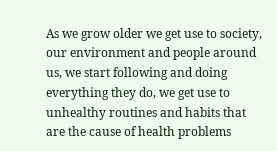As we grow older we get use to society, our environment and people around us, we start following and doing everything they do, we get use to unhealthy routines and habits that are the cause of health problems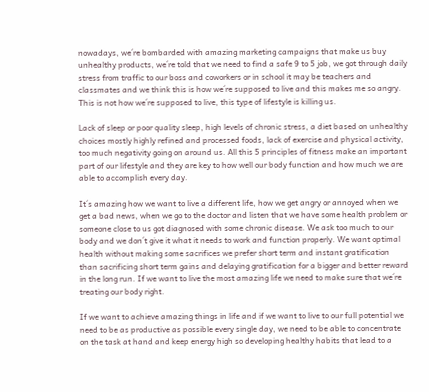nowadays, we´re bombarded with amazing marketing campaigns that make us buy unhealthy products, we´re told that we need to find a safe 9 to 5 job, we got through daily stress from traffic to our boss and coworkers or in school it may be teachers and classmates and we think this is how we´re supposed to live and this makes me so angry. This is not how we´re supposed to live, this type of lifestyle is killing us.

Lack of sleep or poor quality sleep, high levels of chronic stress, a diet based on unhealthy choices mostly highly refined and processed foods, lack of exercise and physical activity, too much negativity going on around us. All this 5 principles of fitness make an important part of our lifestyle and they are key to how well our body function and how much we are able to accomplish every day.

It´s amazing how we want to live a different life, how we get angry or annoyed when we get a bad news, when we go to the doctor and listen that we have some health problem or someone close to us got diagnosed with some chronic disease. We ask too much to our body and we don´t give it what it needs to work and function properly. We want optimal health without making some sacrifices we prefer short term and instant gratification than sacrificing short term gains and delaying gratification for a bigger and better reward in the long run. If we want to live the most amazing life we need to make sure that we´re treating our body right.

If we want to achieve amazing things in life and if we want to live to our full potential we need to be as productive as possible every single day, we need to be able to concentrate on the task at hand and keep energy high so developing healthy habits that lead to a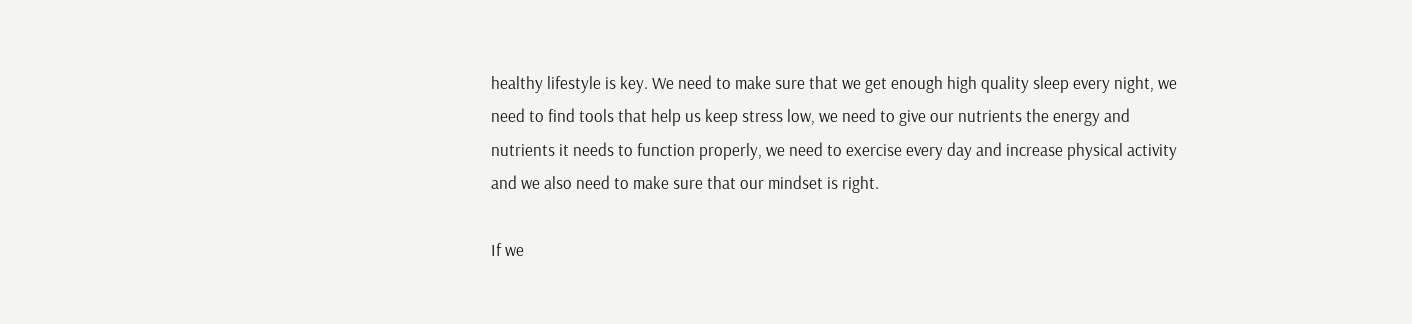healthy lifestyle is key. We need to make sure that we get enough high quality sleep every night, we need to find tools that help us keep stress low, we need to give our nutrients the energy and nutrients it needs to function properly, we need to exercise every day and increase physical activity and we also need to make sure that our mindset is right.

If we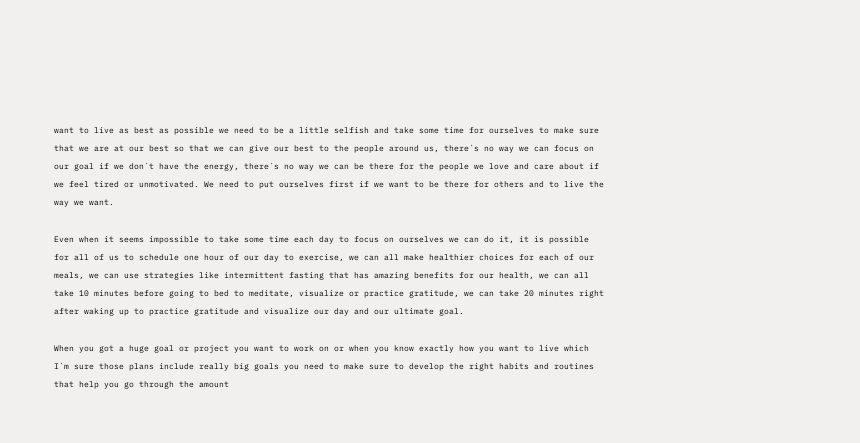want to live as best as possible we need to be a little selfish and take some time for ourselves to make sure that we are at our best so that we can give our best to the people around us, there´s no way we can focus on our goal if we don´t have the energy, there´s no way we can be there for the people we love and care about if we feel tired or unmotivated. We need to put ourselves first if we want to be there for others and to live the way we want.

Even when it seems impossible to take some time each day to focus on ourselves we can do it, it is possible for all of us to schedule one hour of our day to exercise, we can all make healthier choices for each of our meals, we can use strategies like intermittent fasting that has amazing benefits for our health, we can all take 10 minutes before going to bed to meditate, visualize or practice gratitude, we can take 20 minutes right after waking up to practice gratitude and visualize our day and our ultimate goal.

When you got a huge goal or project you want to work on or when you know exactly how you want to live which I´m sure those plans include really big goals you need to make sure to develop the right habits and routines that help you go through the amount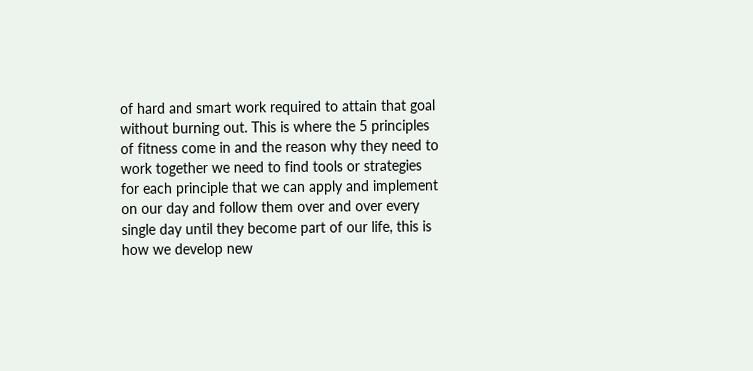of hard and smart work required to attain that goal without burning out. This is where the 5 principles of fitness come in and the reason why they need to work together we need to find tools or strategies for each principle that we can apply and implement on our day and follow them over and over every single day until they become part of our life, this is how we develop new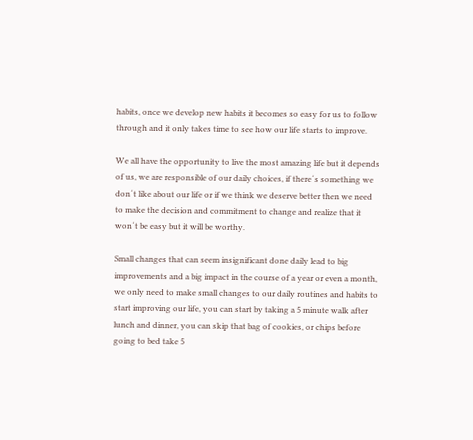habits, once we develop new habits it becomes so easy for us to follow through and it only takes time to see how our life starts to improve.

We all have the opportunity to live the most amazing life but it depends of us, we are responsible of our daily choices, if there´s something we don´t like about our life or if we think we deserve better then we need to make the decision and commitment to change and realize that it won´t be easy but it will be worthy.

Small changes that can seem insignificant done daily lead to big improvements and a big impact in the course of a year or even a month, we only need to make small changes to our daily routines and habits to start improving our life, you can start by taking a 5 minute walk after lunch and dinner, you can skip that bag of cookies, or chips before going to bed take 5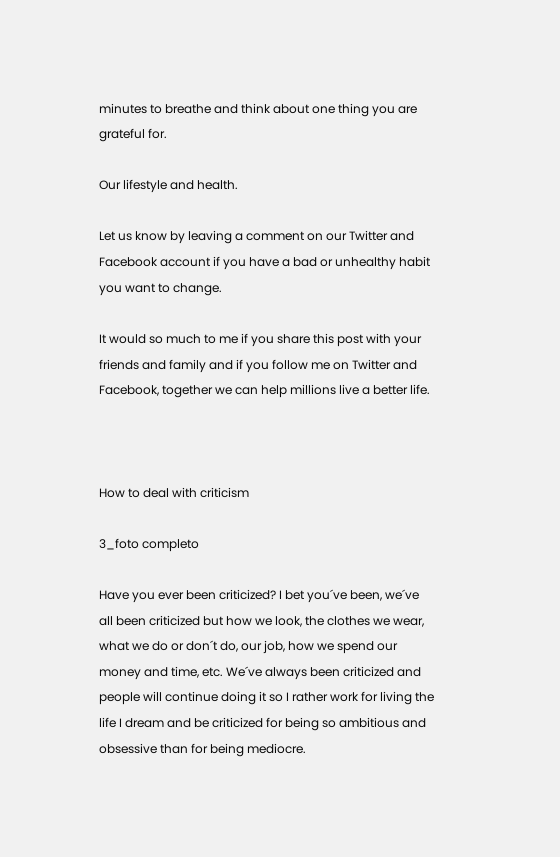minutes to breathe and think about one thing you are grateful for.

Our lifestyle and health.

Let us know by leaving a comment on our Twitter and Facebook account if you have a bad or unhealthy habit you want to change.

It would so much to me if you share this post with your friends and family and if you follow me on Twitter and Facebook, together we can help millions live a better life.



How to deal with criticism

3_foto completo

Have you ever been criticized? I bet you´ve been, we´ve all been criticized but how we look, the clothes we wear, what we do or don´t do, our job, how we spend our money and time, etc. We´ve always been criticized and people will continue doing it so I rather work for living the life I dream and be criticized for being so ambitious and obsessive than for being mediocre.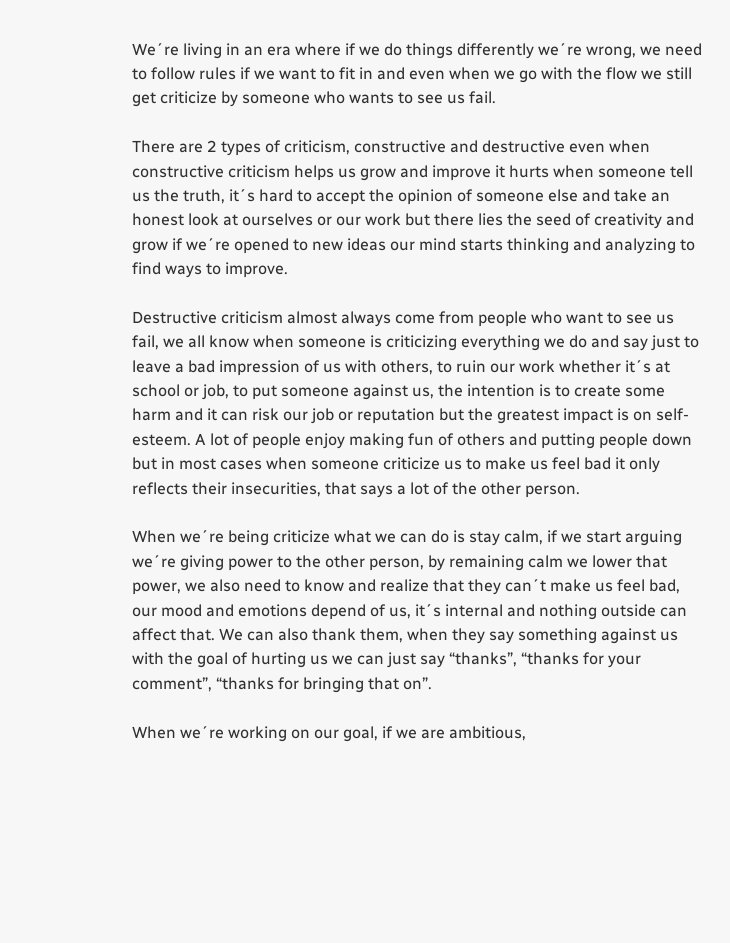We´re living in an era where if we do things differently we´re wrong, we need to follow rules if we want to fit in and even when we go with the flow we still get criticize by someone who wants to see us fail.

There are 2 types of criticism, constructive and destructive even when constructive criticism helps us grow and improve it hurts when someone tell us the truth, it´s hard to accept the opinion of someone else and take an honest look at ourselves or our work but there lies the seed of creativity and grow if we´re opened to new ideas our mind starts thinking and analyzing to find ways to improve.

Destructive criticism almost always come from people who want to see us fail, we all know when someone is criticizing everything we do and say just to leave a bad impression of us with others, to ruin our work whether it´s at school or job, to put someone against us, the intention is to create some harm and it can risk our job or reputation but the greatest impact is on self-esteem. A lot of people enjoy making fun of others and putting people down but in most cases when someone criticize us to make us feel bad it only reflects their insecurities, that says a lot of the other person.

When we´re being criticize what we can do is stay calm, if we start arguing we´re giving power to the other person, by remaining calm we lower that power, we also need to know and realize that they can´t make us feel bad, our mood and emotions depend of us, it´s internal and nothing outside can affect that. We can also thank them, when they say something against us with the goal of hurting us we can just say “thanks”, “thanks for your comment”, “thanks for bringing that on”.

When we´re working on our goal, if we are ambitious,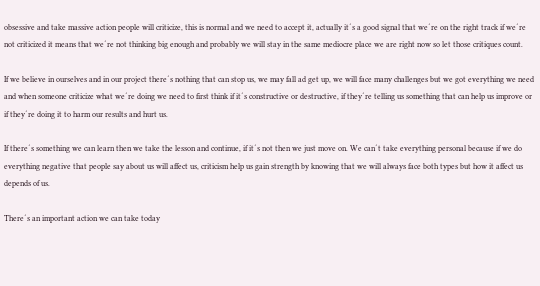obsessive and take massive action people will criticize, this is normal and we need to accept it, actually it´s a good signal that we´re on the right track if we´re not criticized it means that we´re not thinking big enough and probably we will stay in the same mediocre place we are right now so let those critiques count.

If we believe in ourselves and in our project there´s nothing that can stop us, we may fall ad get up, we will face many challenges but we got everything we need and when someone criticize what we´re doing we need to first think if it´s constructive or destructive, if they´re telling us something that can help us improve or if they´re doing it to harm our results and hurt us.

If there´s something we can learn then we take the lesson and continue, if it´s not then we just move on. We can´t take everything personal because if we do everything negative that people say about us will affect us, criticism help us gain strength by knowing that we will always face both types but how it affect us depends of us.

There´s an important action we can take today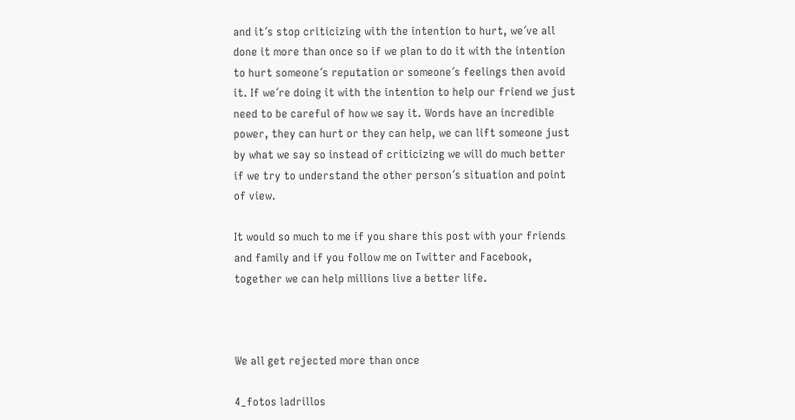and it´s stop criticizing with the intention to hurt, we´ve all done it more than once so if we plan to do it with the intention to hurt someone´s reputation or someone´s feelings then avoid it. If we´re doing it with the intention to help our friend we just need to be careful of how we say it. Words have an incredible power, they can hurt or they can help, we can lift someone just by what we say so instead of criticizing we will do much better if we try to understand the other person´s situation and point of view.

It would so much to me if you share this post with your friends and family and if you follow me on Twitter and Facebook, together we can help millions live a better life.



We all get rejected more than once

4_fotos ladrillos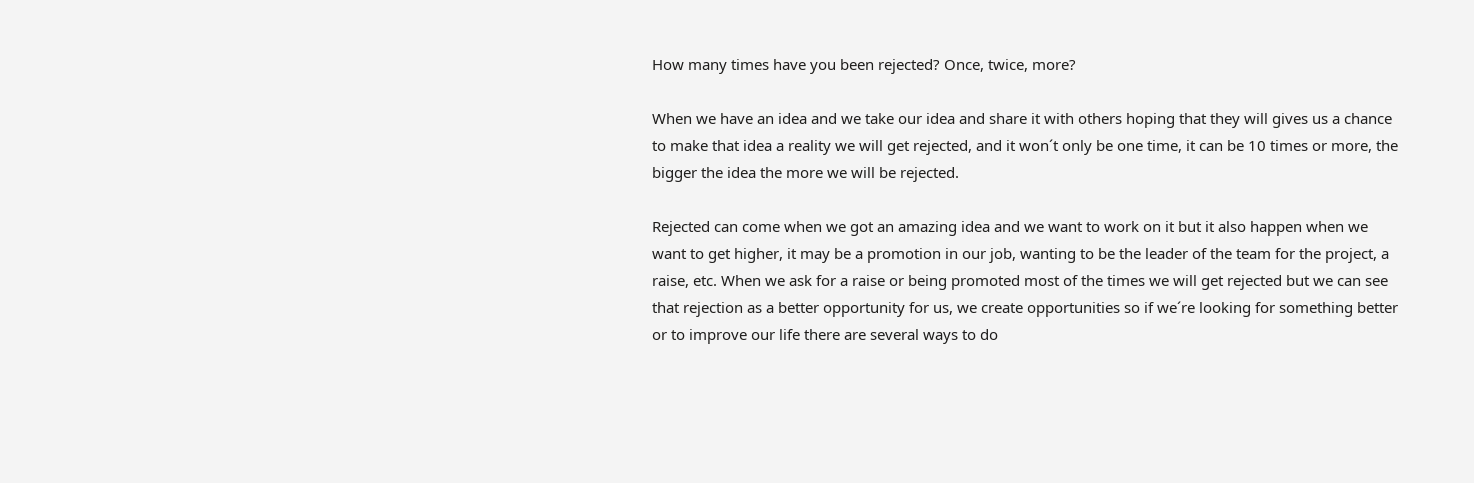How many times have you been rejected? Once, twice, more?

When we have an idea and we take our idea and share it with others hoping that they will gives us a chance to make that idea a reality we will get rejected, and it won´t only be one time, it can be 10 times or more, the bigger the idea the more we will be rejected.

Rejected can come when we got an amazing idea and we want to work on it but it also happen when we want to get higher, it may be a promotion in our job, wanting to be the leader of the team for the project, a raise, etc. When we ask for a raise or being promoted most of the times we will get rejected but we can see that rejection as a better opportunity for us, we create opportunities so if we´re looking for something better or to improve our life there are several ways to do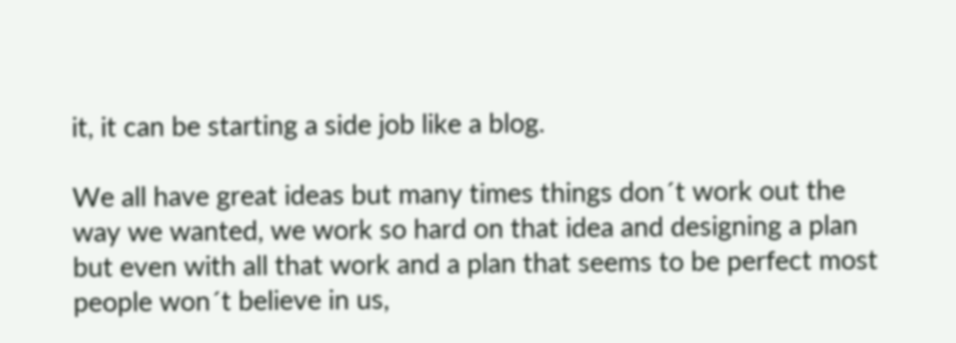it, it can be starting a side job like a blog.

We all have great ideas but many times things don´t work out the way we wanted, we work so hard on that idea and designing a plan but even with all that work and a plan that seems to be perfect most people won´t believe in us,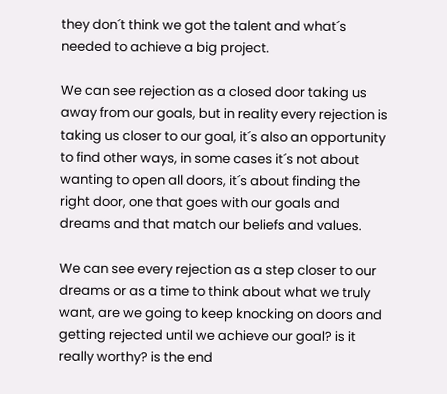they don´t think we got the talent and what´s needed to achieve a big project.

We can see rejection as a closed door taking us away from our goals, but in reality every rejection is taking us closer to our goal, it´s also an opportunity to find other ways, in some cases it´s not about wanting to open all doors, it´s about finding the right door, one that goes with our goals and dreams and that match our beliefs and values.

We can see every rejection as a step closer to our dreams or as a time to think about what we truly want, are we going to keep knocking on doors and getting rejected until we achieve our goal? is it really worthy? is the end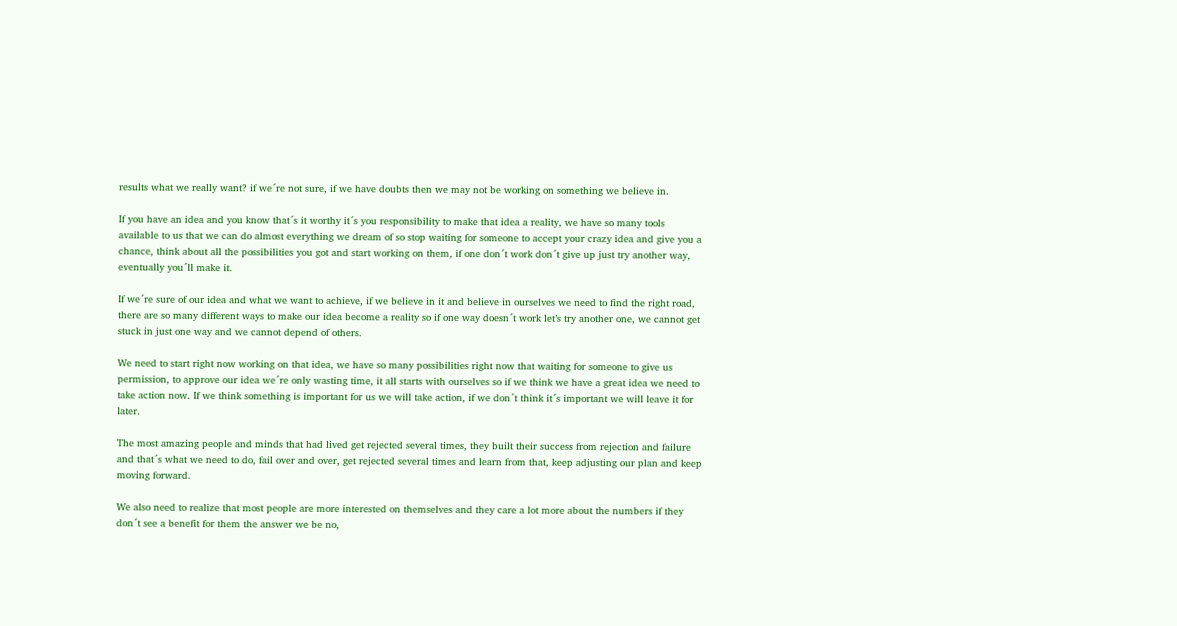results what we really want? if we´re not sure, if we have doubts then we may not be working on something we believe in.

If you have an idea and you know that´s it worthy it´s you responsibility to make that idea a reality, we have so many tools available to us that we can do almost everything we dream of so stop waiting for someone to accept your crazy idea and give you a chance, think about all the possibilities you got and start working on them, if one don´t work don´t give up just try another way, eventually you´ll make it.

If we´re sure of our idea and what we want to achieve, if we believe in it and believe in ourselves we need to find the right road, there are so many different ways to make our idea become a reality so if one way doesn´t work let’s try another one, we cannot get stuck in just one way and we cannot depend of others.

We need to start right now working on that idea, we have so many possibilities right now that waiting for someone to give us permission, to approve our idea we´re only wasting time, it all starts with ourselves so if we think we have a great idea we need to take action now. If we think something is important for us we will take action, if we don´t think it´s important we will leave it for later.

The most amazing people and minds that had lived get rejected several times, they built their success from rejection and failure and that´s what we need to do, fail over and over, get rejected several times and learn from that, keep adjusting our plan and keep moving forward.

We also need to realize that most people are more interested on themselves and they care a lot more about the numbers if they don´t see a benefit for them the answer we be no,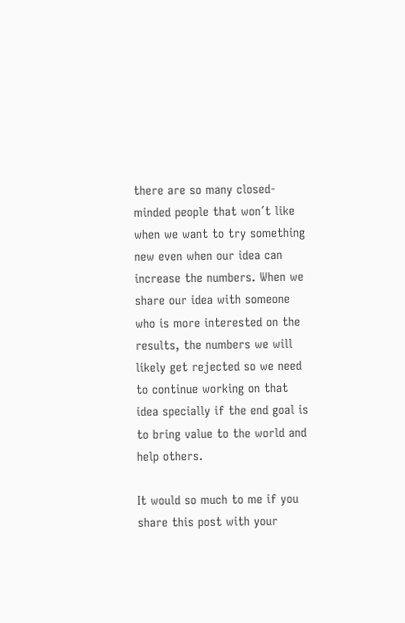there are so many closed-minded people that won´t like when we want to try something new even when our idea can increase the numbers. When we share our idea with someone who is more interested on the results, the numbers we will likely get rejected so we need to continue working on that idea specially if the end goal is to bring value to the world and help others.

It would so much to me if you share this post with your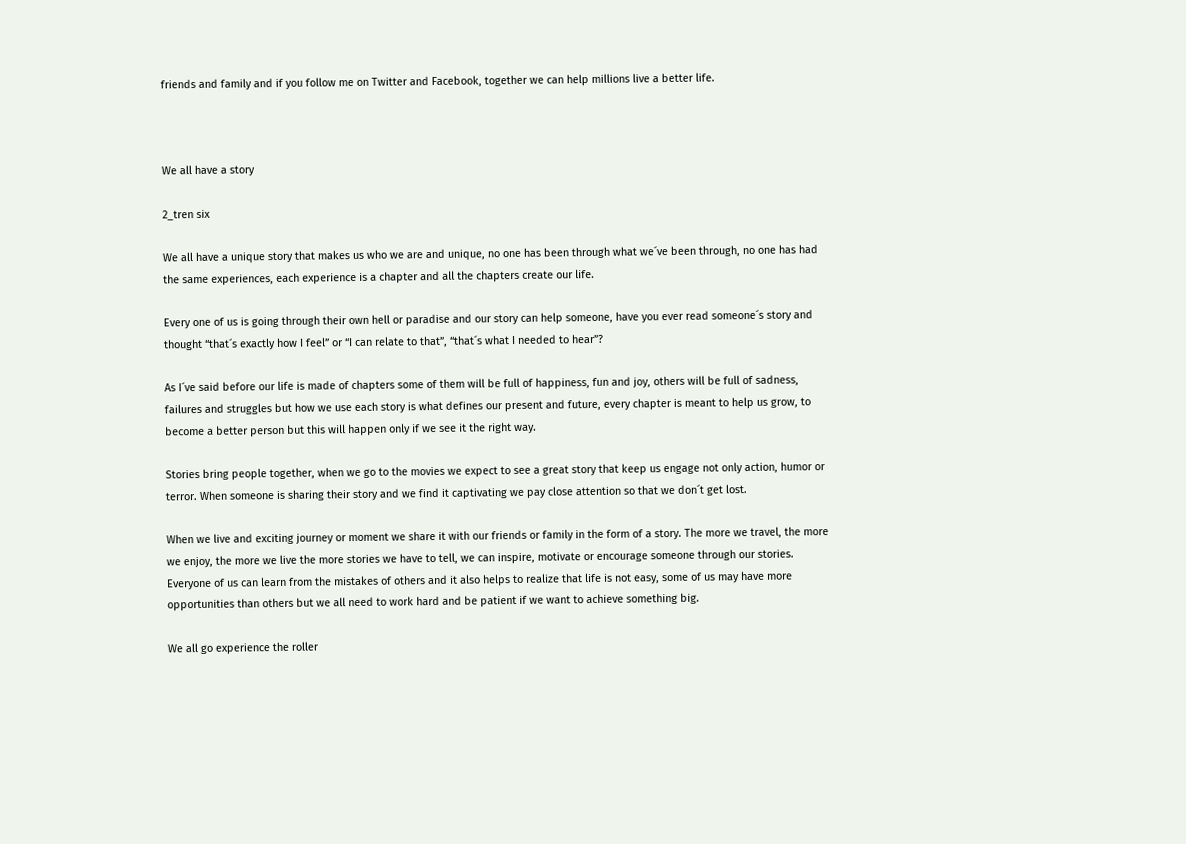friends and family and if you follow me on Twitter and Facebook, together we can help millions live a better life.



We all have a story

2_tren six

We all have a unique story that makes us who we are and unique, no one has been through what we´ve been through, no one has had the same experiences, each experience is a chapter and all the chapters create our life.

Every one of us is going through their own hell or paradise and our story can help someone, have you ever read someone´s story and thought “that´s exactly how I feel” or “I can relate to that”, “that´s what I needed to hear”?

As I´ve said before our life is made of chapters some of them will be full of happiness, fun and joy, others will be full of sadness, failures and struggles but how we use each story is what defines our present and future, every chapter is meant to help us grow, to become a better person but this will happen only if we see it the right way.

Stories bring people together, when we go to the movies we expect to see a great story that keep us engage not only action, humor or terror. When someone is sharing their story and we find it captivating we pay close attention so that we don´t get lost.

When we live and exciting journey or moment we share it with our friends or family in the form of a story. The more we travel, the more we enjoy, the more we live the more stories we have to tell, we can inspire, motivate or encourage someone through our stories. Everyone of us can learn from the mistakes of others and it also helps to realize that life is not easy, some of us may have more opportunities than others but we all need to work hard and be patient if we want to achieve something big.

We all go experience the roller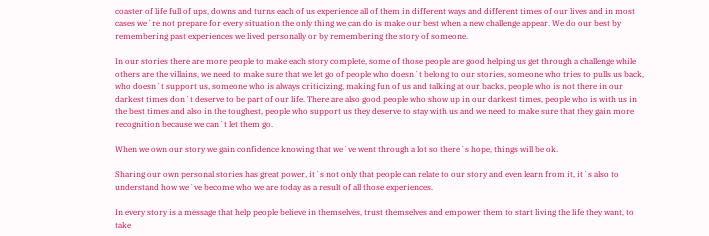coaster of life full of ups, downs and turns each of us experience all of them in different ways and different times of our lives and in most cases we´re not prepare for every situation the only thing we can do is make our best when a new challenge appear. We do our best by remembering past experiences we lived personally or by remembering the story of someone.

In our stories there are more people to make each story complete, some of those people are good helping us get through a challenge while others are the villains, we need to make sure that we let go of people who doesn´t belong to our stories, someone who tries to pulls us back, who doesn´t support us, someone who is always criticizing, making fun of us and talking at our backs, people who is not there in our darkest times don´t deserve to be part of our life. There are also good people who show up in our darkest times, people who is with us in the best times and also in the toughest, people who support us they deserve to stay with us and we need to make sure that they gain more recognition because we can´t let them go.

When we own our story we gain confidence knowing that we´ve went through a lot so there´s hope, things will be ok.

Sharing our own personal stories has great power, it´s not only that people can relate to our story and even learn from it, it´s also to understand how we´ve become who we are today as a result of all those experiences.

In every story is a message that help people believe in themselves, trust themselves and empower them to start living the life they want, to take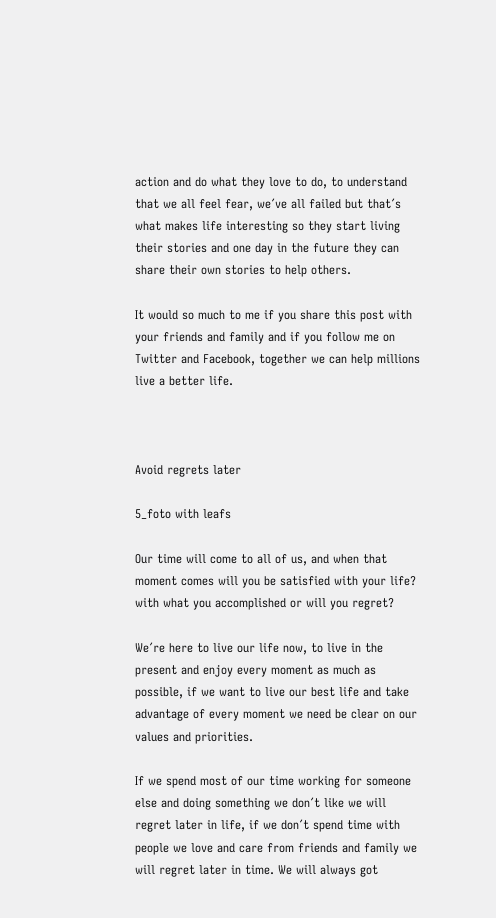action and do what they love to do, to understand that we all feel fear, we´ve all failed but that´s what makes life interesting so they start living their stories and one day in the future they can share their own stories to help others.

It would so much to me if you share this post with your friends and family and if you follow me on Twitter and Facebook, together we can help millions live a better life.



Avoid regrets later

5_foto with leafs

Our time will come to all of us, and when that moment comes will you be satisfied with your life? with what you accomplished or will you regret?

We´re here to live our life now, to live in the present and enjoy every moment as much as possible, if we want to live our best life and take advantage of every moment we need be clear on our values and priorities.

If we spend most of our time working for someone else and doing something we don´t like we will regret later in life, if we don´t spend time with people we love and care from friends and family we will regret later in time. We will always got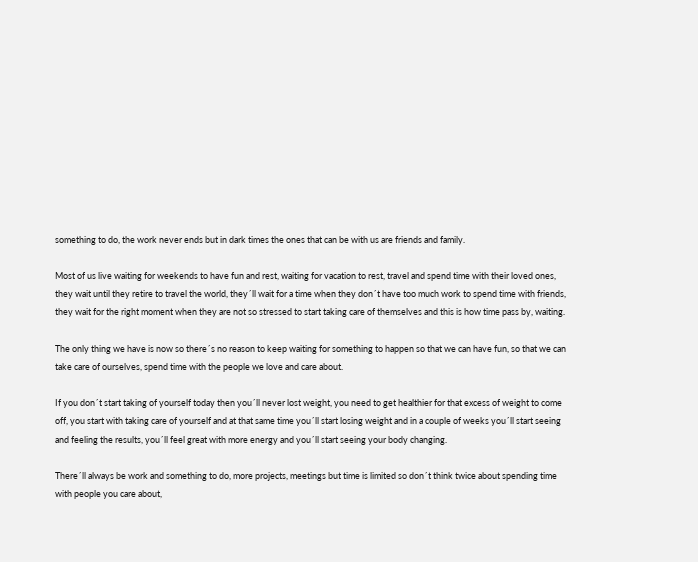something to do, the work never ends but in dark times the ones that can be with us are friends and family.

Most of us live waiting for weekends to have fun and rest, waiting for vacation to rest, travel and spend time with their loved ones, they wait until they retire to travel the world, they´ll wait for a time when they don´t have too much work to spend time with friends, they wait for the right moment when they are not so stressed to start taking care of themselves and this is how time pass by, waiting.

The only thing we have is now so there´s no reason to keep waiting for something to happen so that we can have fun, so that we can take care of ourselves, spend time with the people we love and care about.

If you don´t start taking of yourself today then you´ll never lost weight, you need to get healthier for that excess of weight to come off, you start with taking care of yourself and at that same time you´ll start losing weight and in a couple of weeks you´ll start seeing and feeling the results, you´ll feel great with more energy and you´ll start seeing your body changing.

There´ll always be work and something to do, more projects, meetings but time is limited so don´t think twice about spending time with people you care about,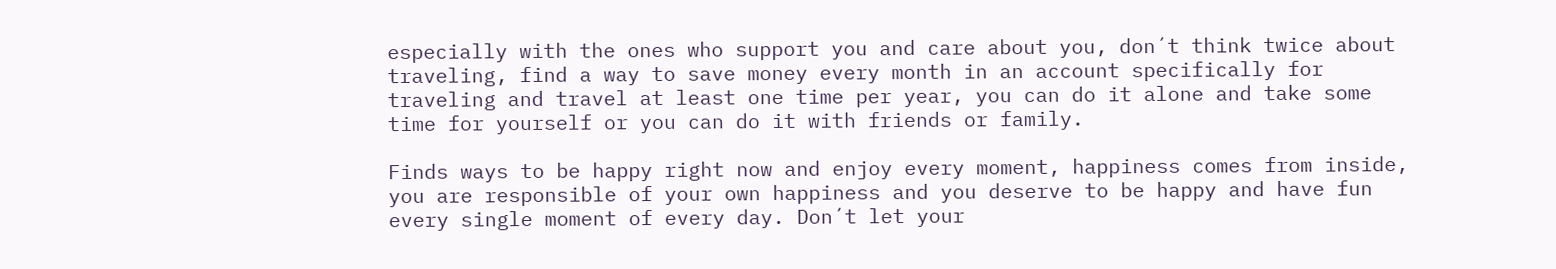especially with the ones who support you and care about you, don´t think twice about traveling, find a way to save money every month in an account specifically for traveling and travel at least one time per year, you can do it alone and take some time for yourself or you can do it with friends or family.

Finds ways to be happy right now and enjoy every moment, happiness comes from inside, you are responsible of your own happiness and you deserve to be happy and have fun every single moment of every day. Don´t let your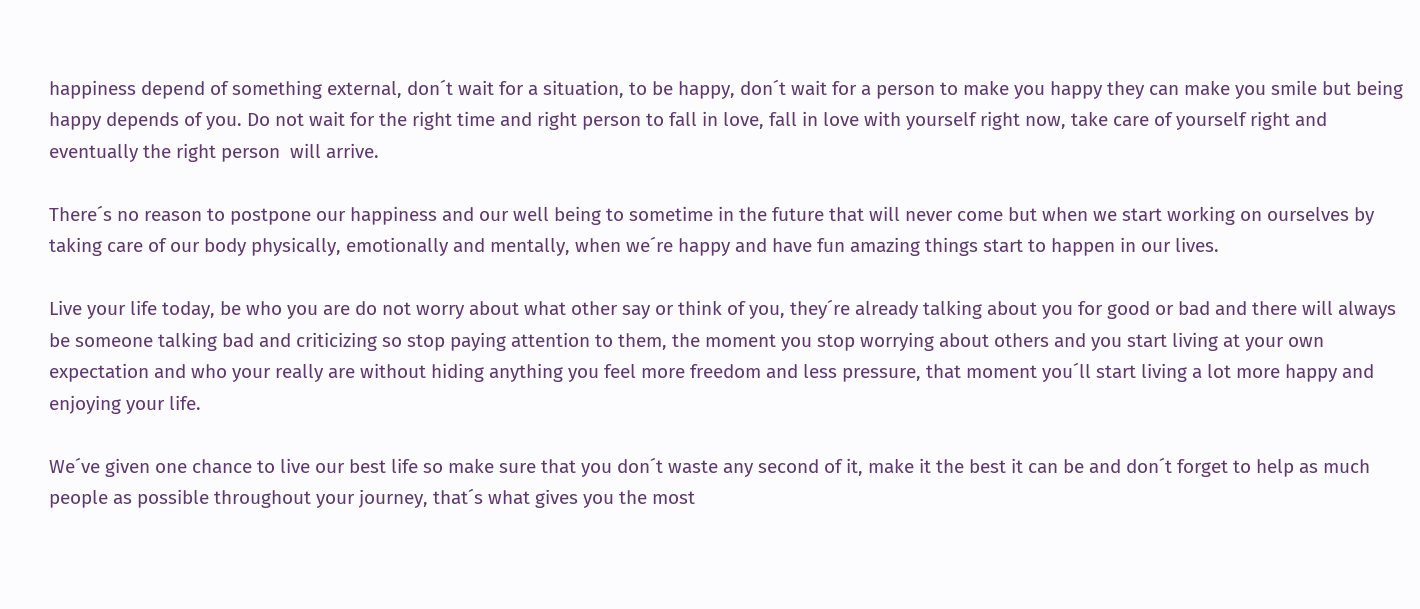happiness depend of something external, don´t wait for a situation, to be happy, don´t wait for a person to make you happy they can make you smile but being happy depends of you. Do not wait for the right time and right person to fall in love, fall in love with yourself right now, take care of yourself right and eventually the right person  will arrive.

There´s no reason to postpone our happiness and our well being to sometime in the future that will never come but when we start working on ourselves by taking care of our body physically, emotionally and mentally, when we´re happy and have fun amazing things start to happen in our lives.

Live your life today, be who you are do not worry about what other say or think of you, they´re already talking about you for good or bad and there will always be someone talking bad and criticizing so stop paying attention to them, the moment you stop worrying about others and you start living at your own expectation and who your really are without hiding anything you feel more freedom and less pressure, that moment you´ll start living a lot more happy and enjoying your life.

We´ve given one chance to live our best life so make sure that you don´t waste any second of it, make it the best it can be and don´t forget to help as much people as possible throughout your journey, that´s what gives you the most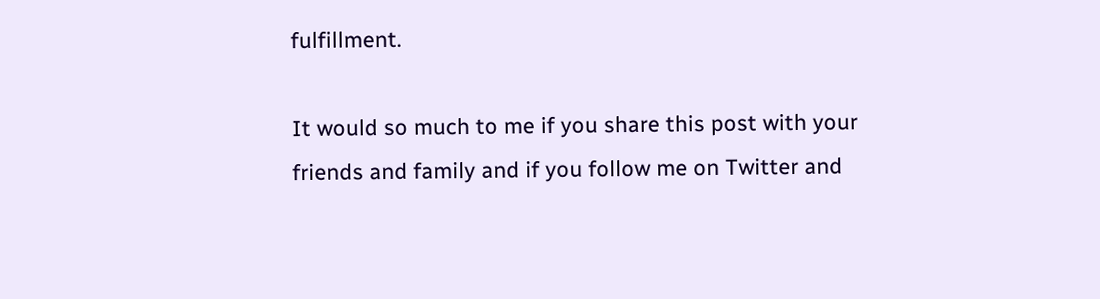fulfillment.

It would so much to me if you share this post with your friends and family and if you follow me on Twitter and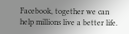Facebook, together we can help millions live a better life.